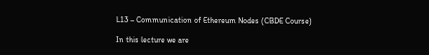L13 – Communication of Ethereum Nodes (CBDE Course)

In this lecture we are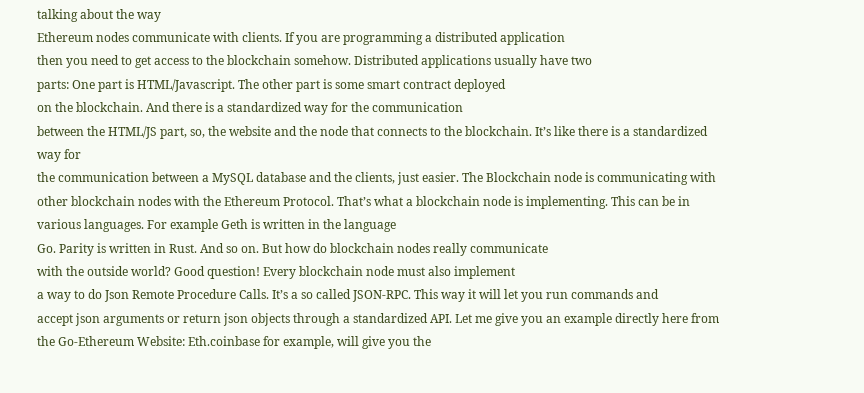talking about the way
Ethereum nodes communicate with clients. If you are programming a distributed application
then you need to get access to the blockchain somehow. Distributed applications usually have two
parts: One part is HTML/Javascript. The other part is some smart contract deployed
on the blockchain. And there is a standardized way for the communication
between the HTML/JS part, so, the website and the node that connects to the blockchain. It’s like there is a standardized way for
the communication between a MySQL database and the clients, just easier. The Blockchain node is communicating with
other blockchain nodes with the Ethereum Protocol. That’s what a blockchain node is implementing. This can be in various languages. For example Geth is written in the language
Go. Parity is written in Rust. And so on. But how do blockchain nodes really communicate
with the outside world? Good question! Every blockchain node must also implement
a way to do Json Remote Procedure Calls. It’s a so called JSON-RPC. This way it will let you run commands and
accept json arguments or return json objects through a standardized API. Let me give you an example directly here from
the Go-Ethereum Website: Eth.coinbase for example, will give you the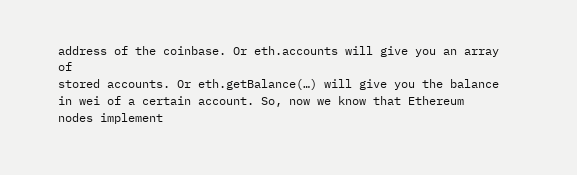address of the coinbase. Or eth.accounts will give you an array of
stored accounts. Or eth.getBalance(…) will give you the balance
in wei of a certain account. So, now we know that Ethereum nodes implement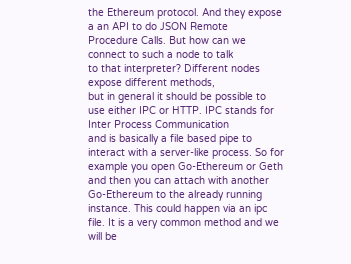the Ethereum protocol. And they expose a an API to do JSON Remote
Procedure Calls. But how can we connect to such a node to talk
to that interpreter? Different nodes expose different methods,
but in general it should be possible to use either IPC or HTTP. IPC stands for Inter Process Communication
and is basically a file based pipe to interact with a server-like process. So for example you open Go-Ethereum or Geth
and then you can attach with another Go-Ethereum to the already running instance. This could happen via an ipc file. It is a very common method and we will be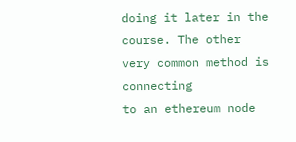doing it later in the course. The other very common method is connecting
to an ethereum node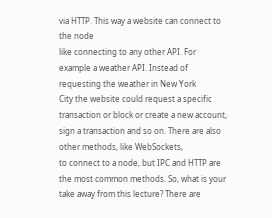via HTTP. This way a website can connect to the node
like connecting to any other API. For example a weather API. Instead of requesting the weather in New York
City the website could request a specific transaction or block or create a new account,
sign a transaction and so on. There are also other methods, like WebSockets,
to connect to a node, but IPC and HTTP are the most common methods. So, what is your take away from this lecture? There are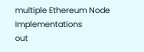multiple Ethereum Node Implementations
out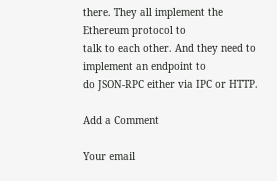there. They all implement the Ethereum protocol to
talk to each other. And they need to implement an endpoint to
do JSON-RPC either via IPC or HTTP.

Add a Comment

Your email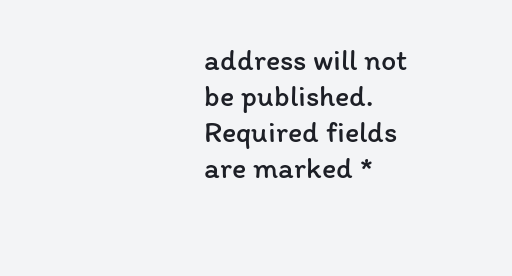address will not be published. Required fields are marked *